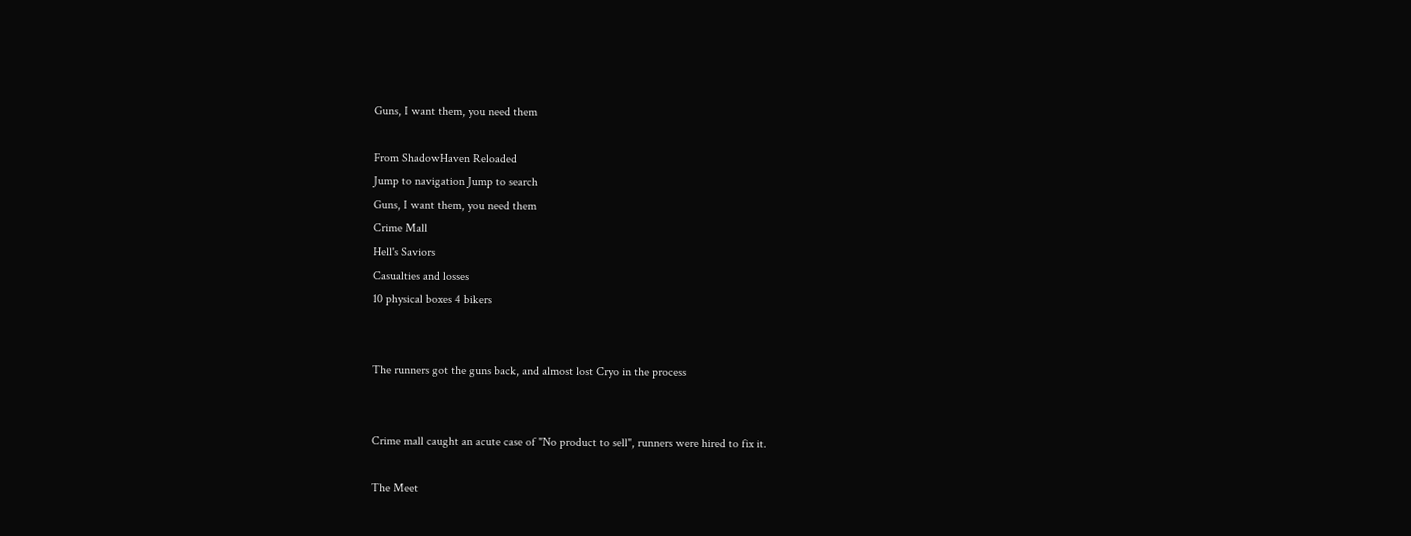Guns, I want them, you need them

From ShadowHaven Reloaded
Jump to navigation Jump to search
Guns, I want them, you need them
Crime Mall
Hell's Saviors
Casualties and losses
10 physical boxes 4 bikers


The runners got the guns back, and almost lost Cryo in the process


Crime mall caught an acute case of "No product to sell", runners were hired to fix it.

The Meet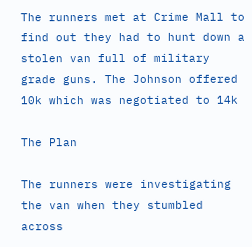The runners met at Crime Mall to find out they had to hunt down a stolen van full of military grade guns. The Johnson offered 10k which was negotiated to 14k

The Plan

The runners were investigating the van when they stumbled across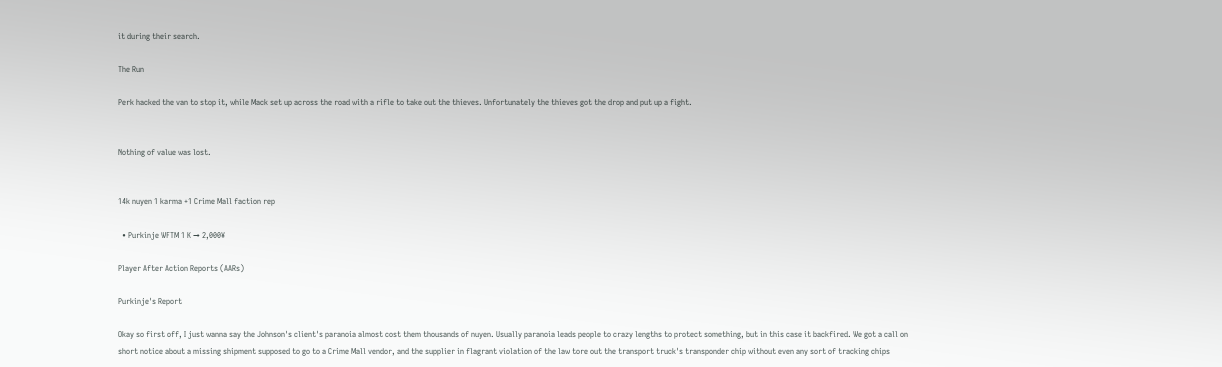it during their search.

The Run

Perk hacked the van to stop it, while Mack set up across the road with a rifle to take out the thieves. Unfortunately the thieves got the drop and put up a fight.


Nothing of value was lost.


14k nuyen 1 karma +1 Crime Mall faction rep

  • Purkinje WFTM 1 K → 2,000¥

Player After Action Reports (AARs)

Purkinje's Report

Okay so first off, I just wanna say the Johnson's client's paranoia almost cost them thousands of nuyen. Usually paranoia leads people to crazy lengths to protect something, but in this case it backfired. We got a call on short notice about a missing shipment supposed to go to a Crime Mall vendor, and the supplier in flagrant violation of the law tore out the transport truck's transponder chip without even any sort of tracking chips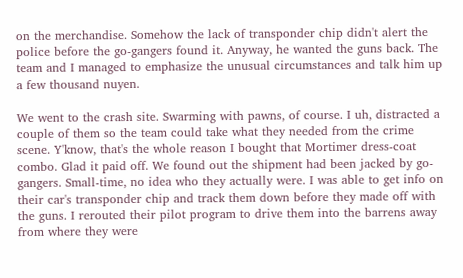on the merchandise. Somehow the lack of transponder chip didn't alert the police before the go-gangers found it. Anyway, he wanted the guns back. The team and I managed to emphasize the unusual circumstances and talk him up a few thousand nuyen.

We went to the crash site. Swarming with pawns, of course. I uh, distracted a couple of them so the team could take what they needed from the crime scene. Y'know, that's the whole reason I bought that Mortimer dress-coat combo. Glad it paid off. We found out the shipment had been jacked by go-gangers. Small-time, no idea who they actually were. I was able to get info on their car's transponder chip and track them down before they made off with the guns. I rerouted their pilot program to drive them into the barrens away from where they were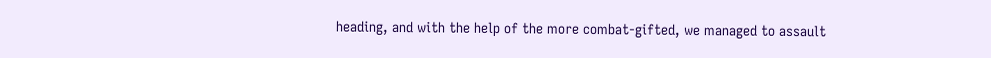heading, and with the help of the more combat-gifted, we managed to assault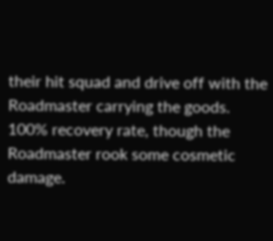their hit squad and drive off with the Roadmaster carrying the goods. 100% recovery rate, though the Roadmaster rook some cosmetic damage.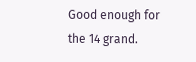Good enough for the 14 grand.